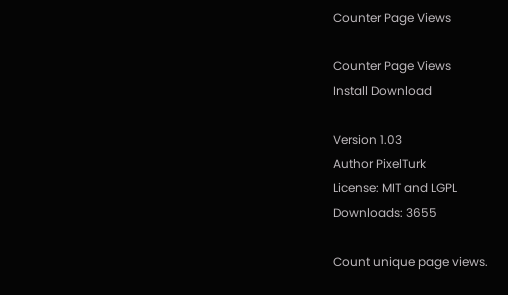Counter Page Views

Counter Page Views
Install Download

Version 1.03
Author PixelTurk
License: MIT and LGPL
Downloads: 3655

Count unique page views.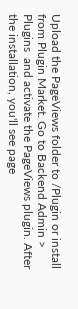Upload the PageViews folder to /Plugin or install from Plugin Market. Go to Backend Admin > Plugins  and activate the PageViews plugin. After the installation, you'll see page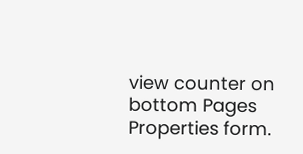view counter on bottom Pages Properties form.